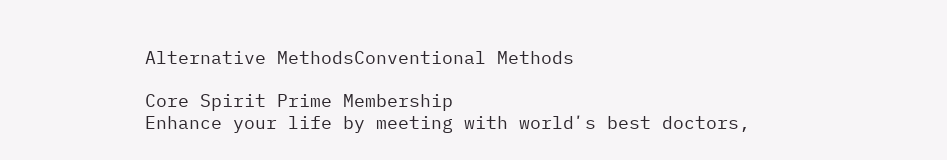Alternative MethodsConventional Methods

Core Spirit Prime Membership
Enhance your life by meeting with worldʼs best doctors,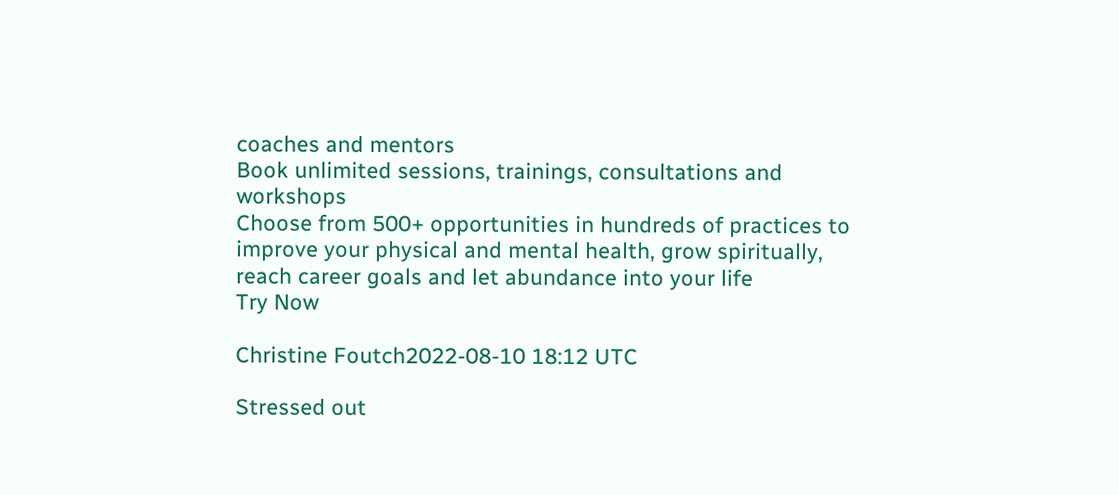coaches and mentors
Book unlimited sessions, trainings, consultations and workshops
Choose from 500+ opportunities in hundreds of practices to improve your physical and mental health, grow spiritually, reach career goals and let abundance into your life
Try Now

Christine Foutch2022-08-10 18:12 UTC

Stressed out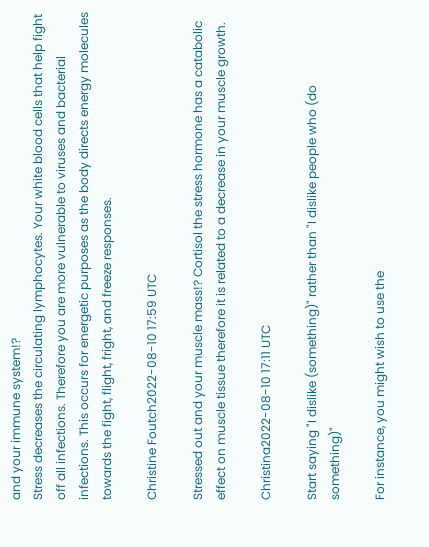and your immune system!?
Stress decreases the circulating lymphocytes. Your white blood cells that help fight off all infections. Therefore you are more vulnerable to viruses and bacterial infections. This occurs for energetic purposes as the body directs energy molecules towards the fight, flight, fright, and freeze responses.

Christine Foutch2022-08-10 17:59 UTC

Stressed out and your muscle mass!? Cortisol the stress hormone has a catabolic effect on muscle tissue therefore it is related to a decrease in your muscle growth.

Christina2022-08-10 17:11 UTC

Start saying "I dislike (something)" rather than "I dislike people who (do something)"

For instance, you might wish to use the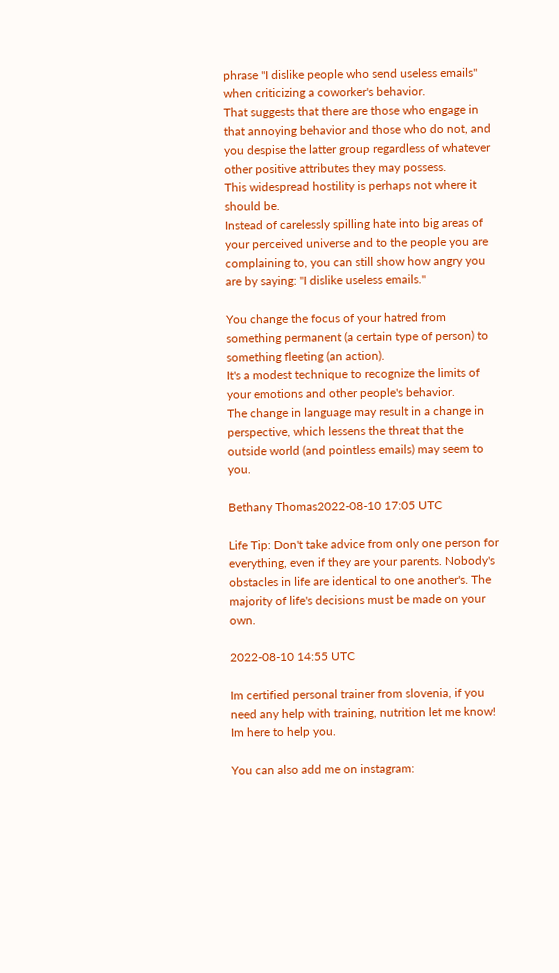phrase "I dislike people who send useless emails" when criticizing a coworker's behavior.
That suggests that there are those who engage in that annoying behavior and those who do not, and you despise the latter group regardless of whatever other positive attributes they may possess.
This widespread hostility is perhaps not where it should be.
Instead of carelessly spilling hate into big areas of your perceived universe and to the people you are complaining to, you can still show how angry you are by saying: "I dislike useless emails."

You change the focus of your hatred from something permanent (a certain type of person) to something fleeting (an action).
It's a modest technique to recognize the limits of your emotions and other people's behavior.
The change in language may result in a change in perspective, which lessens the threat that the outside world (and pointless emails) may seem to you.

Bethany Thomas2022-08-10 17:05 UTC

Life Tip: Don't take advice from only one person for everything, even if they are your parents. Nobody's obstacles in life are identical to one another's. The majority of life's decisions must be made on your own.

2022-08-10 14:55 UTC

Im certified personal trainer from slovenia, if you need any help with training, nutrition let me know! Im here to help you.

You can also add me on instagram: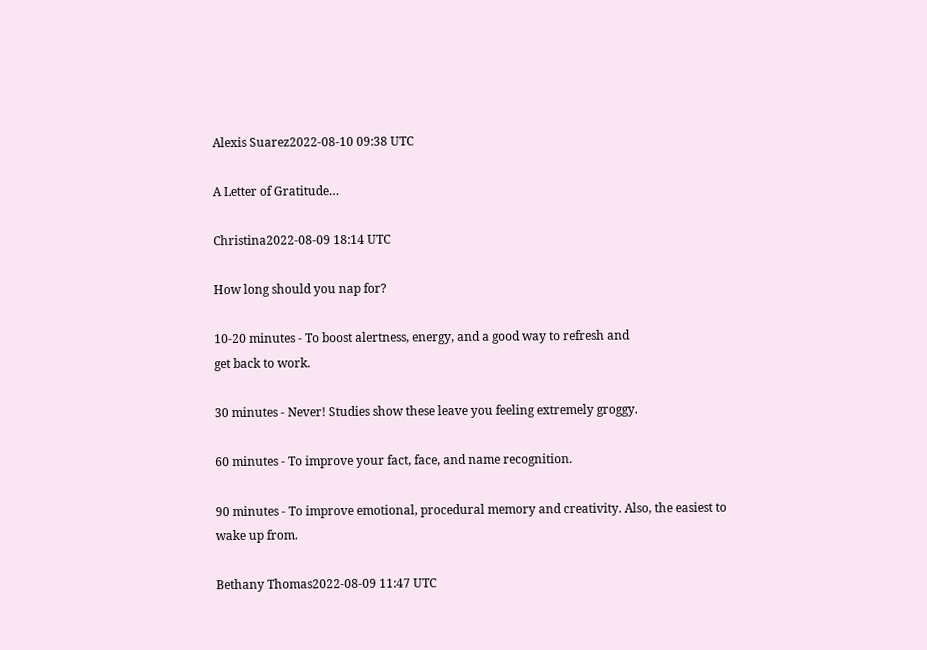Alexis Suarez2022-08-10 09:38 UTC

A Letter of Gratitude…

Christina2022-08-09 18:14 UTC

How long should you nap for?

10-20 minutes - To boost alertness, energy, and a good way to refresh and
get back to work.

30 minutes - Never! Studies show these leave you feeling extremely groggy.

60 minutes - To improve your fact, face, and name recognition.

90 minutes - To improve emotional, procedural memory and creativity. Also, the easiest to wake up from.

Bethany Thomas2022-08-09 11:47 UTC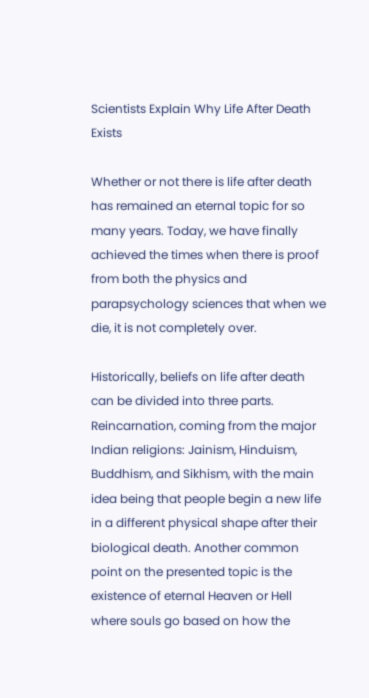Scientists Explain Why Life After Death Exists

Whether or not there is life after death has remained an eternal topic for so many years. Today, we have finally achieved the times when there is proof from both the physics and parapsychology sciences that when we die, it is not completely over.

Historically, beliefs on life after death can be divided into three parts. Reincarnation, coming from the major Indian religions: Jainism, Hinduism, Buddhism, and Sikhism, with the main idea being that people begin a new life in a different physical shape after their biological death. Another common point on the presented topic is the existence of eternal Heaven or Hell where souls go based on how the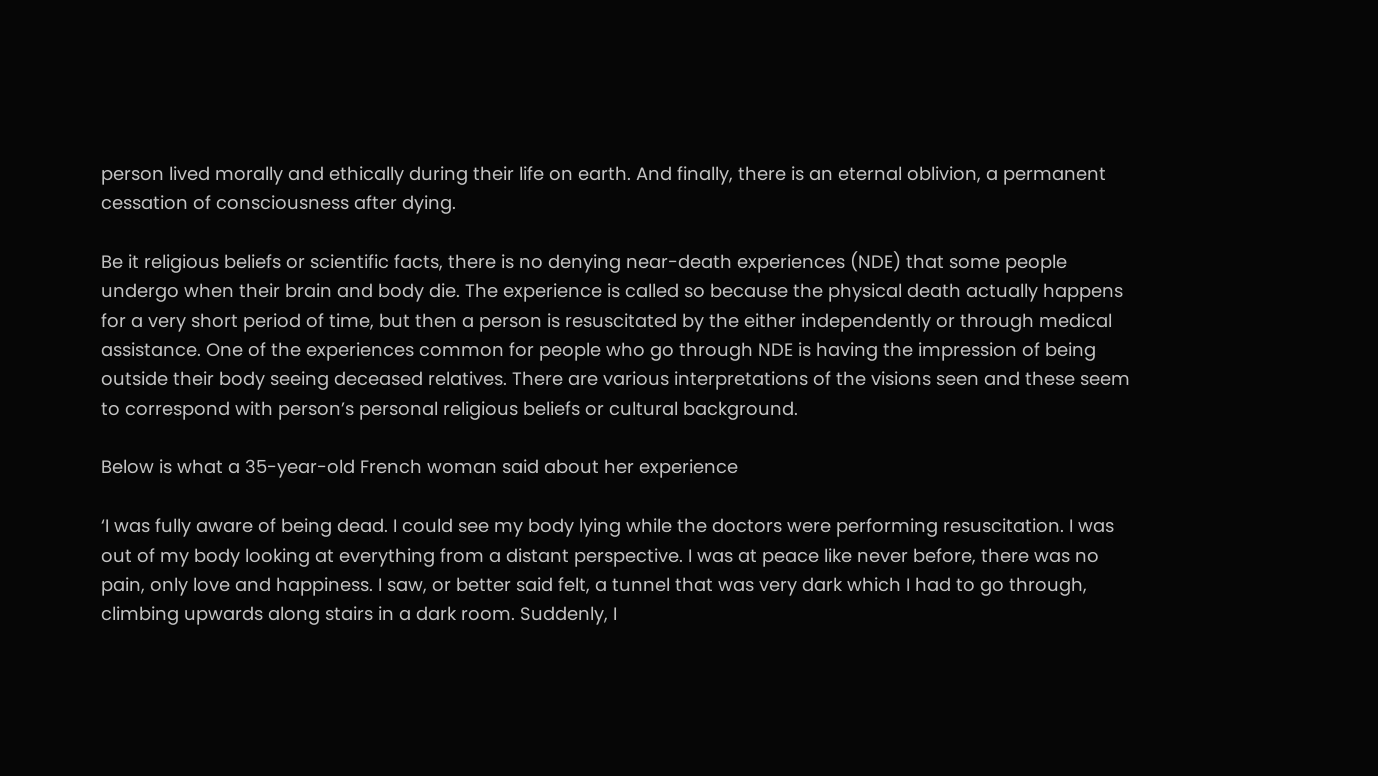person lived morally and ethically during their life on earth. And finally, there is an eternal oblivion, a permanent cessation of consciousness after dying.

Be it religious beliefs or scientific facts, there is no denying near-death experiences (NDE) that some people undergo when their brain and body die. The experience is called so because the physical death actually happens for a very short period of time, but then a person is resuscitated by the either independently or through medical assistance. One of the experiences common for people who go through NDE is having the impression of being outside their body seeing deceased relatives. There are various interpretations of the visions seen and these seem to correspond with person’s personal religious beliefs or cultural background.

Below is what a 35-year-old French woman said about her experience

‘I was fully aware of being dead. I could see my body lying while the doctors were performing resuscitation. I was out of my body looking at everything from a distant perspective. I was at peace like never before, there was no pain, only love and happiness. I saw, or better said felt, a tunnel that was very dark which I had to go through, climbing upwards along stairs in a dark room. Suddenly, I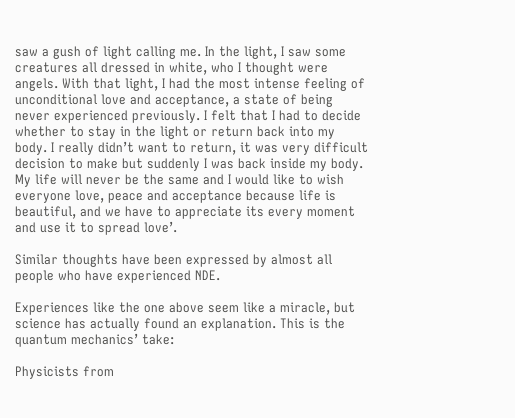saw a gush of light calling me. In the light, I saw some creatures all dressed in white, who I thought were angels. With that light, I had the most intense feeling of unconditional love and acceptance, a state of being never experienced previously. I felt that I had to decide whether to stay in the light or return back into my body. I really didn’t want to return, it was very difficult decision to make but suddenly I was back inside my body. My life will never be the same and I would like to wish everyone love, peace and acceptance because life is beautiful, and we have to appreciate its every moment and use it to spread love’.

Similar thoughts have been expressed by almost all people who have experienced NDE.

Experiences like the one above seem like a miracle, but science has actually found an explanation. This is the quantum mechanics’ take:

Physicists from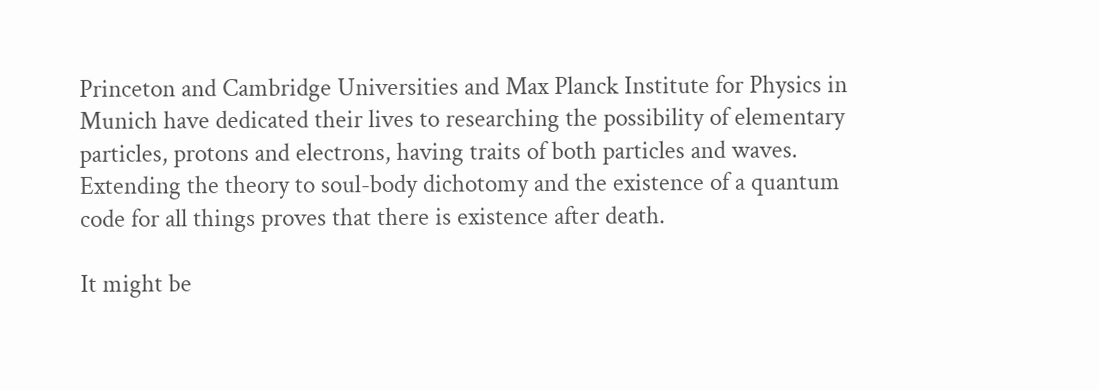Princeton and Cambridge Universities and Max Planck Institute for Physics in Munich have dedicated their lives to researching the possibility of elementary particles, protons and electrons, having traits of both particles and waves. Extending the theory to soul-body dichotomy and the existence of a quantum code for all things proves that there is existence after death.

It might be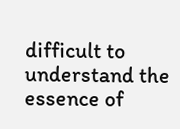difficult to understand the essence of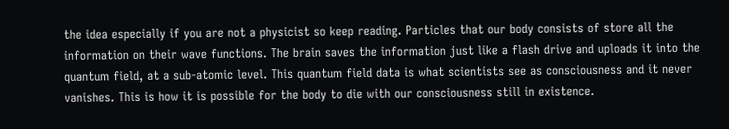the idea especially if you are not a physicist so keep reading. Particles that our body consists of store all the information on their wave functions. The brain saves the information just like a flash drive and uploads it into the quantum field, at a sub-atomic level. This quantum field data is what scientists see as consciousness and it never vanishes. This is how it is possible for the body to die with our consciousness still in existence.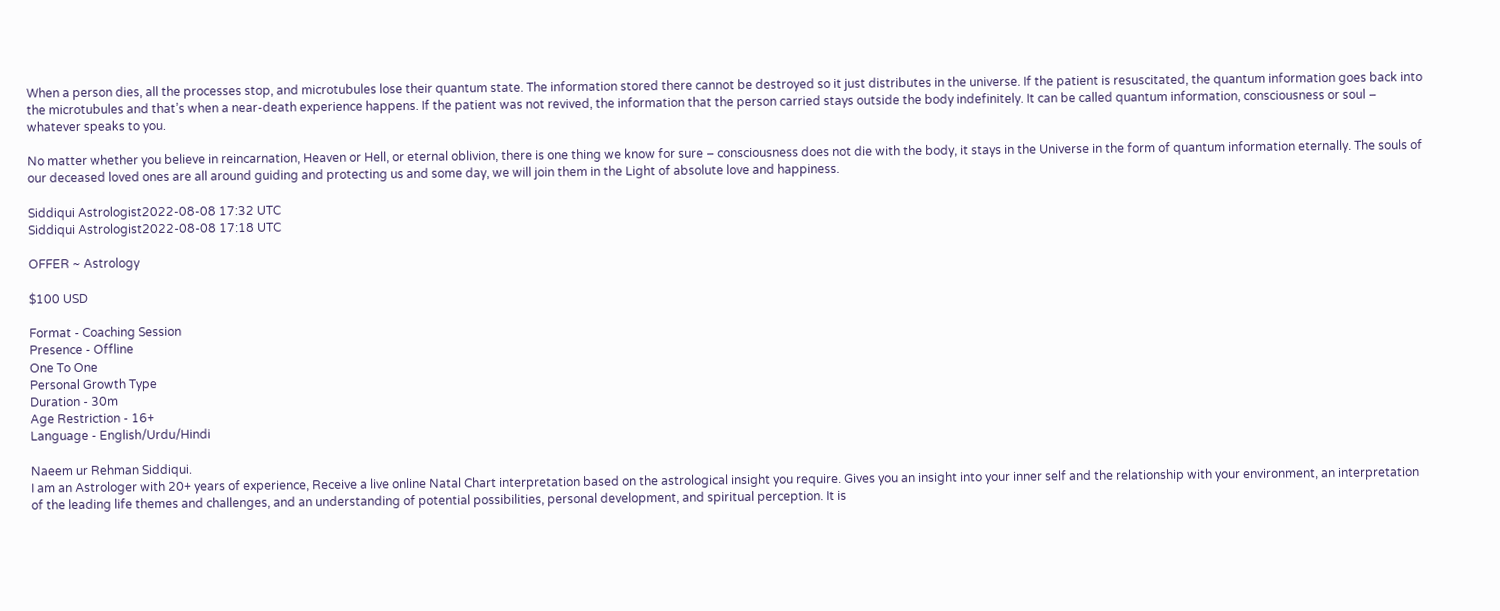When a person dies, all the processes stop, and microtubules lose their quantum state. The information stored there cannot be destroyed so it just distributes in the universe. If the patient is resuscitated, the quantum information goes back into the microtubules and that’s when a near-death experience happens. If the patient was not revived, the information that the person carried stays outside the body indefinitely. It can be called quantum information, consciousness or soul – whatever speaks to you.

No matter whether you believe in reincarnation, Heaven or Hell, or eternal oblivion, there is one thing we know for sure – consciousness does not die with the body, it stays in the Universe in the form of quantum information eternally. The souls of our deceased loved ones are all around guiding and protecting us and some day, we will join them in the Light of absolute love and happiness.

Siddiqui Astrologist2022-08-08 17:32 UTC
Siddiqui Astrologist2022-08-08 17:18 UTC

OFFER ~ Astrology

$100 USD

Format - Coaching Session
Presence - Offline
One To One
Personal Growth Type
Duration - 30m
Age Restriction - 16+
Language - English/Urdu/Hindi

Naeem ur Rehman Siddiqui.
I am an Astrologer with 20+ years of experience, Receive a live online Natal Chart interpretation based on the astrological insight you require. Gives you an insight into your inner self and the relationship with your environment, an interpretation of the leading life themes and challenges, and an understanding of potential possibilities, personal development, and spiritual perception. It is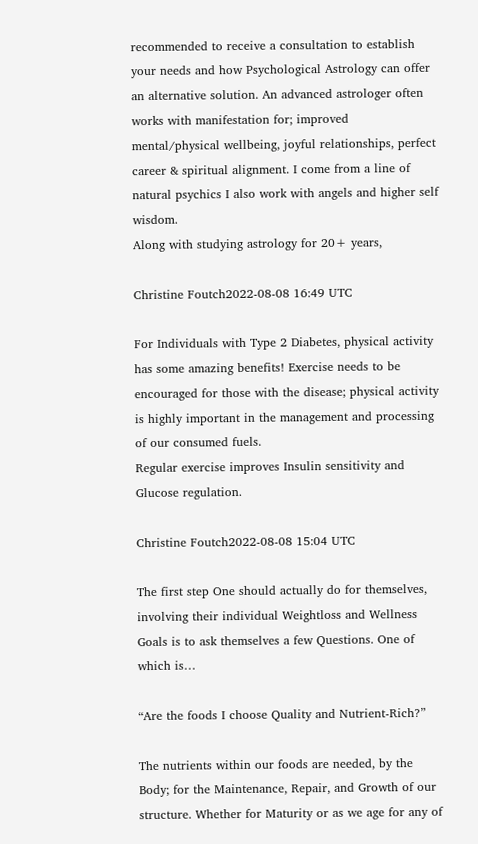recommended to receive a consultation to establish your needs and how Psychological Astrology can offer an alternative solution. An advanced astrologer often works with manifestation for; improved mental/physical wellbeing, joyful relationships, perfect career & spiritual alignment. I come from a line of natural psychics I also work with angels and higher self wisdom.
Along with studying astrology for 20+ years,

Christine Foutch2022-08-08 16:49 UTC

For Individuals with Type 2 Diabetes, physical activity has some amazing benefits! Exercise needs to be encouraged for those with the disease; physical activity is highly important in the management and processing of our consumed fuels.
Regular exercise improves Insulin sensitivity and Glucose regulation.

Christine Foutch2022-08-08 15:04 UTC

The first step One should actually do for themselves, involving their individual Weightloss and Wellness Goals is to ask themselves a few Questions. One of which is…

“Are the foods I choose Quality and Nutrient-Rich?”

The nutrients within our foods are needed, by the Body; for the Maintenance, Repair, and Growth of our structure. Whether for Maturity or as we age for any of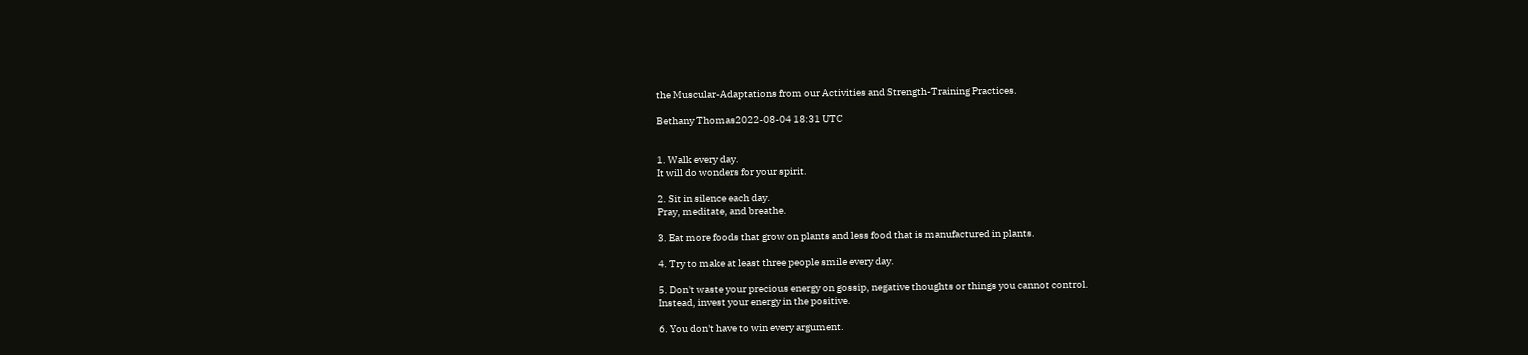the Muscular-Adaptations from our Activities and Strength-Training Practices.

Bethany Thomas2022-08-04 18:31 UTC


1. Walk every day.
It will do wonders for your spirit.

2. Sit in silence each day.
Pray, meditate, and breathe.

3. Eat more foods that grow on plants and less food that is manufactured in plants.

4. Try to make at least three people smile every day.

5. Don't waste your precious energy on gossip, negative thoughts or things you cannot control.
Instead, invest your energy in the positive.

6. You don't have to win every argument.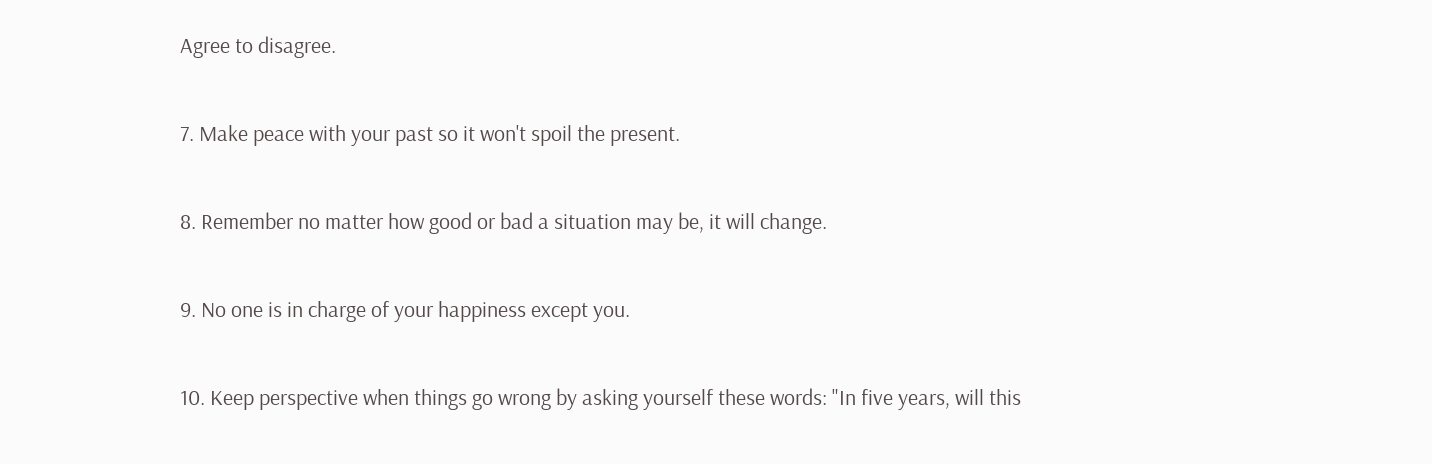Agree to disagree.

7. Make peace with your past so it won't spoil the present.

8. Remember no matter how good or bad a situation may be, it will change.

9. No one is in charge of your happiness except you.

10. Keep perspective when things go wrong by asking yourself these words: "In five years, will this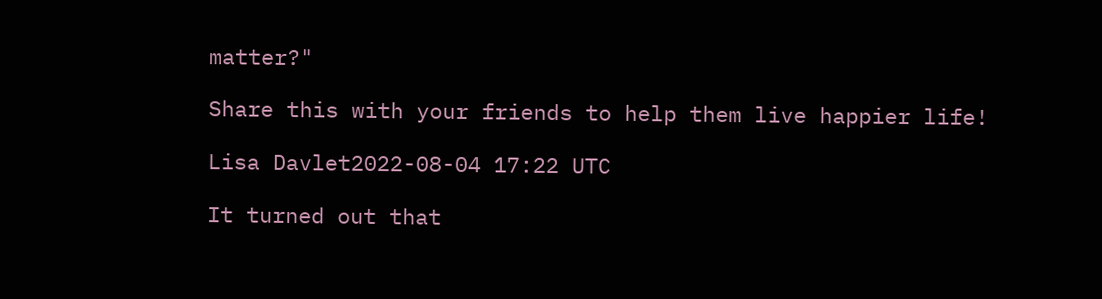matter?"

Share this with your friends to help them live happier life!

Lisa Davlet2022-08-04 17:22 UTC

It turned out that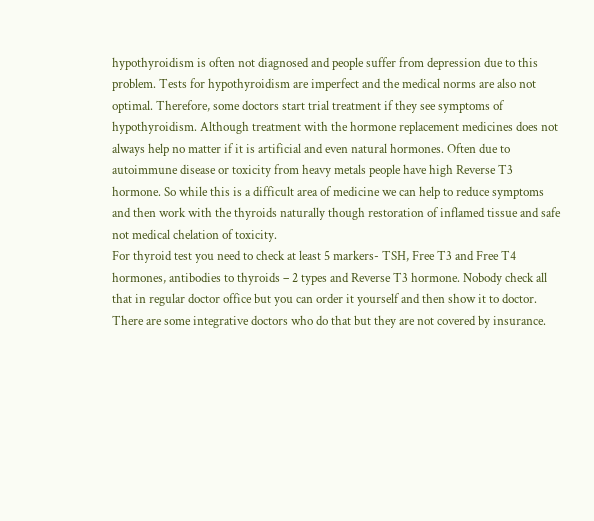hypothyroidism is often not diagnosed and people suffer from depression due to this problem. Tests for hypothyroidism are imperfect and the medical norms are also not optimal. Therefore, some doctors start trial treatment if they see symptoms of hypothyroidism. Although treatment with the hormone replacement medicines does not always help no matter if it is artificial and even natural hormones. Often due to autoimmune disease or toxicity from heavy metals people have high Reverse T3 hormone. So while this is a difficult area of medicine we can help to reduce symptoms and then work with the thyroids naturally though restoration of inflamed tissue and safe not medical chelation of toxicity.
For thyroid test you need to check at least 5 markers- TSH, Free T3 and Free T4 hormones, antibodies to thyroids – 2 types and Reverse T3 hormone. Nobody check all that in regular doctor office but you can order it yourself and then show it to doctor. There are some integrative doctors who do that but they are not covered by insurance.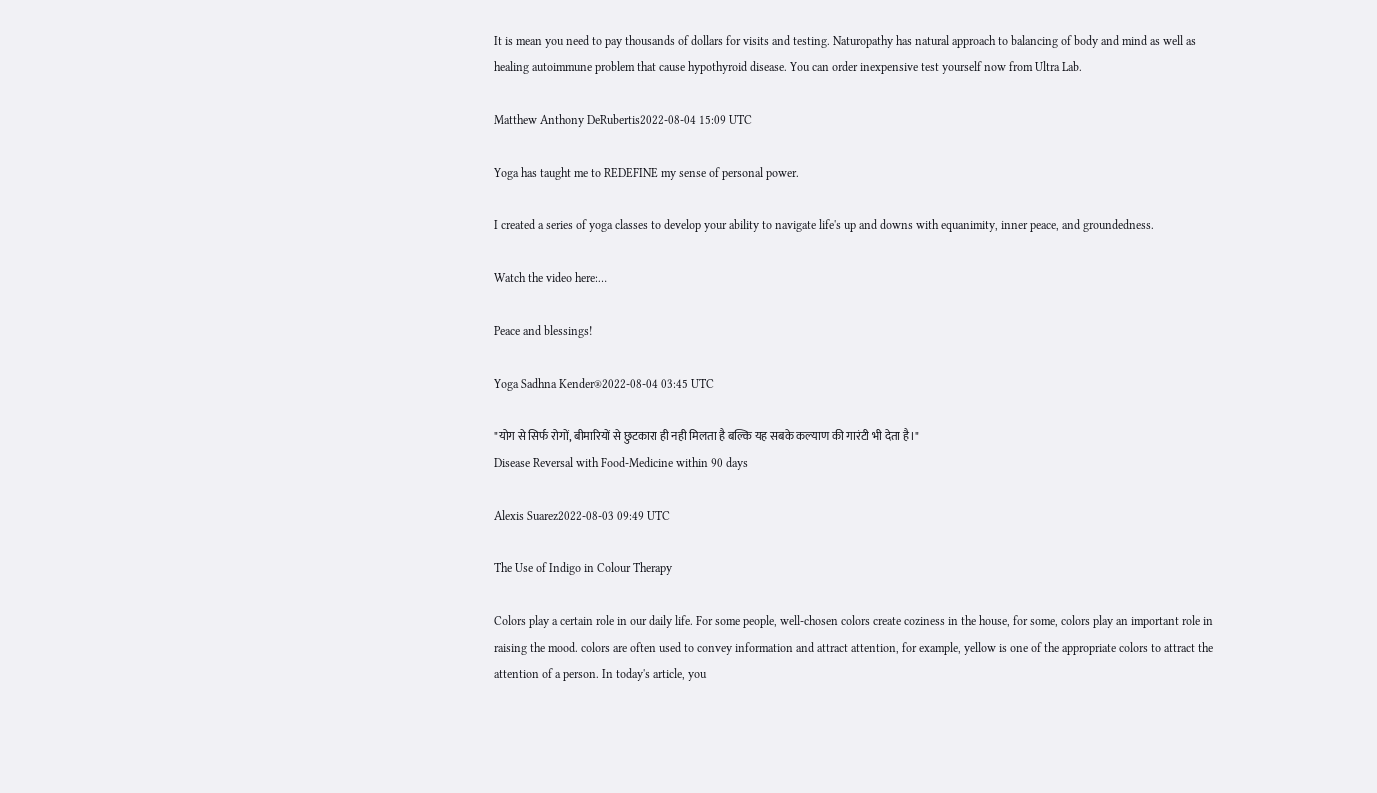It is mean you need to pay thousands of dollars for visits and testing. Naturopathy has natural approach to balancing of body and mind as well as healing autoimmune problem that cause hypothyroid disease. You can order inexpensive test yourself now from Ultra Lab.

Matthew Anthony DeRubertis2022-08-04 15:09 UTC

Yoga has taught me to REDEFINE my sense of personal power.

I created a series of yoga classes to develop your ability to navigate life's up and downs with equanimity, inner peace, and groundedness.

Watch the video here:…

Peace and blessings!

Yoga Sadhna Kender®2022-08-04 03:45 UTC

"योग से सिर्फ रोगों, बीमारियों से छुटकारा ही नही मिलता है बल्कि यह सबके कल्याण की गारंटी भी देता है।"
Disease Reversal with Food-Medicine within 90 days

Alexis Suarez2022-08-03 09:49 UTC

The Use of Indigo in Colour Therapy

Colors play a certain role in our daily life. For some people, well-chosen colors create coziness in the house, for some, colors play an important role in raising the mood. colors are often used to convey information and attract attention, for example, yellow is one of the appropriate colors to attract the attention of a person. In today's article, you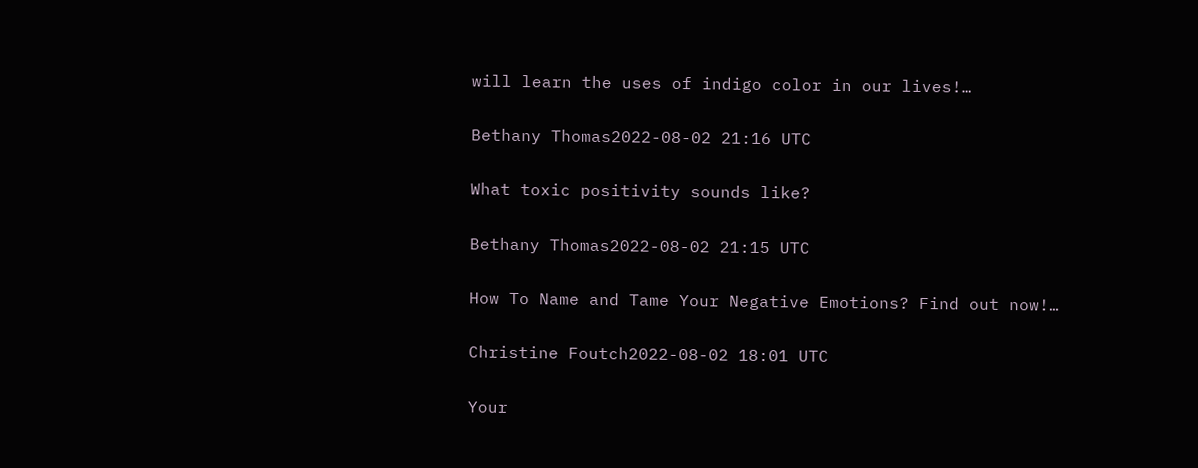will learn the uses of indigo color in our lives!…

Bethany Thomas2022-08-02 21:16 UTC

What toxic positivity sounds like?

Bethany Thomas2022-08-02 21:15 UTC

How To Name and Tame Your Negative Emotions? Find out now!…

Christine Foutch2022-08-02 18:01 UTC

Your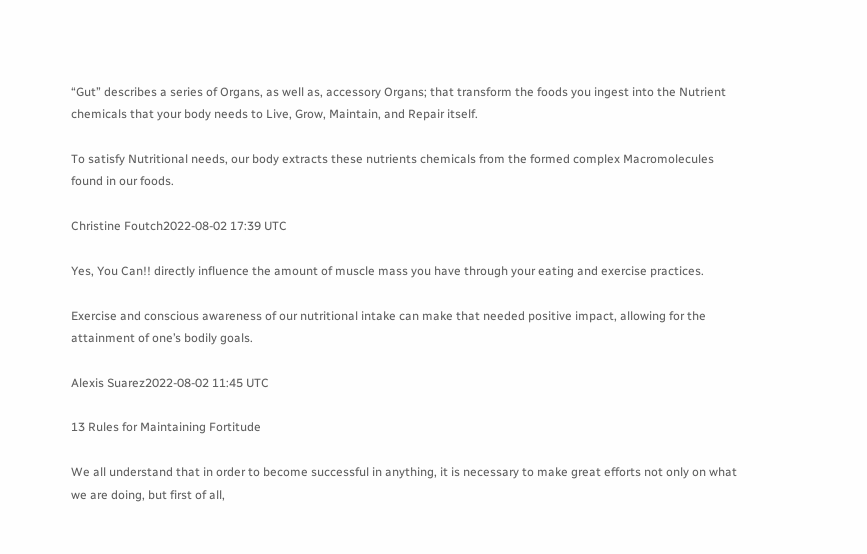“Gut” describes a series of Organs, as well as, accessory Organs; that transform the foods you ingest into the Nutrient chemicals that your body needs to Live, Grow, Maintain, and Repair itself.

To satisfy Nutritional needs, our body extracts these nutrients chemicals from the formed complex Macromolecules found in our foods.

Christine Foutch2022-08-02 17:39 UTC

Yes, You Can!! directly influence the amount of muscle mass you have through your eating and exercise practices.

Exercise and conscious awareness of our nutritional intake can make that needed positive impact, allowing for the attainment of one’s bodily goals.

Alexis Suarez2022-08-02 11:45 UTC

13 Rules for Maintaining Fortitude

We all understand that in order to become successful in anything, it is necessary to make great efforts not only on what we are doing, but first of all,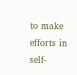to make efforts in self-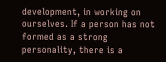development, in working on ourselves. If a person has not formed as a strong personality, there is a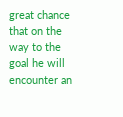great chance that on the way to the goal he will encounter an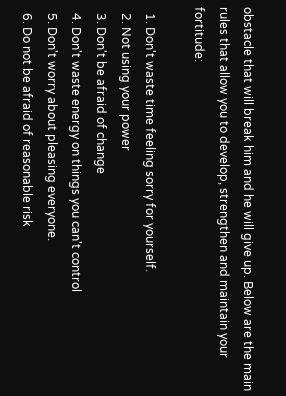obstacle that will break him and he will give up. Below are the main rules that allow you to develop, strengthen and maintain your fortitude:

  1. Don't waste time feeling sorry for yourself.
  2. Not using your power
  3. Don't be afraid of change
  4. Don't waste energy on things you can't control
  5. Don't worry about pleasing everyone.
  6. Do not be afraid of reasonable risk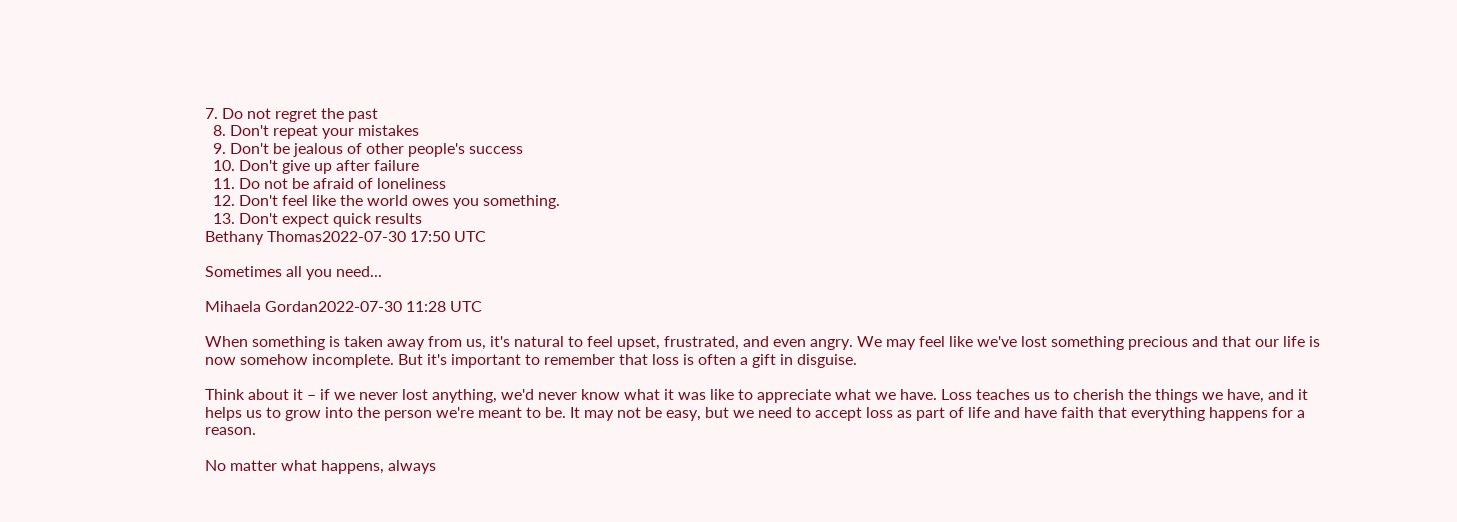7. Do not regret the past
  8. Don't repeat your mistakes
  9. Don't be jealous of other people's success
  10. Don't give up after failure
  11. Do not be afraid of loneliness
  12. Don't feel like the world owes you something.
  13. Don't expect quick results
Bethany Thomas2022-07-30 17:50 UTC

Sometimes all you need...

Mihaela Gordan2022-07-30 11:28 UTC

When something is taken away from us, it's natural to feel upset, frustrated, and even angry. We may feel like we've lost something precious and that our life is now somehow incomplete. But it's important to remember that loss is often a gift in disguise.

Think about it – if we never lost anything, we'd never know what it was like to appreciate what we have. Loss teaches us to cherish the things we have, and it helps us to grow into the person we're meant to be. It may not be easy, but we need to accept loss as part of life and have faith that everything happens for a reason.

No matter what happens, always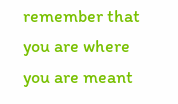remember that you are where you are meant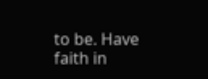to be. Have faith in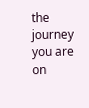the journey you are on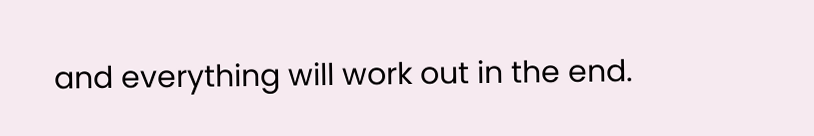and everything will work out in the end.